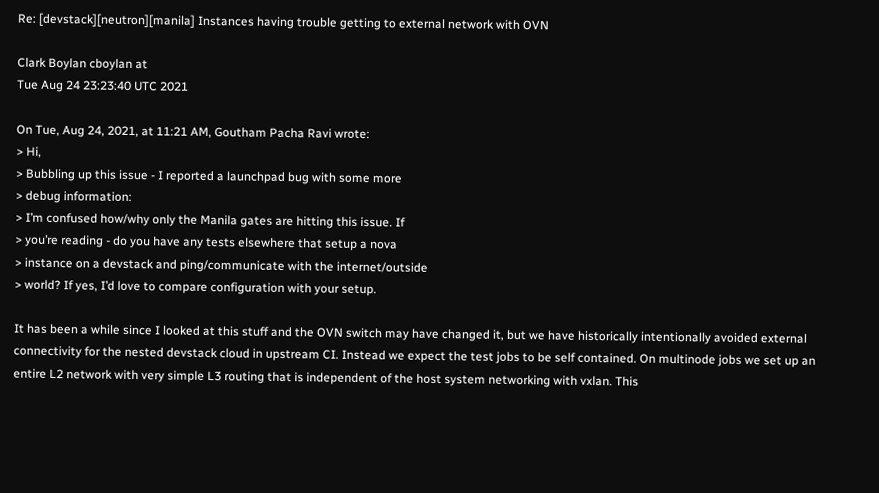Re: [devstack][neutron][manila] Instances having trouble getting to external network with OVN

Clark Boylan cboylan at
Tue Aug 24 23:23:40 UTC 2021

On Tue, Aug 24, 2021, at 11:21 AM, Goutham Pacha Ravi wrote:
> Hi,
> Bubbling up this issue - I reported a launchpad bug with some more
> debug information:
> I’m confused how/why only the Manila gates are hitting this issue. If
> you’re reading - do you have any tests elsewhere that setup a nova
> instance on a devstack and ping/communicate with the internet/outside
> world? If yes, I’d love to compare configuration with your setup.

It has been a while since I looked at this stuff and the OVN switch may have changed it, but we have historically intentionally avoided external connectivity for the nested devstack cloud in upstream CI. Instead we expect the test jobs to be self contained. On multinode jobs we set up an entire L2 network with very simple L3 routing that is independent of the host system networking with vxlan. This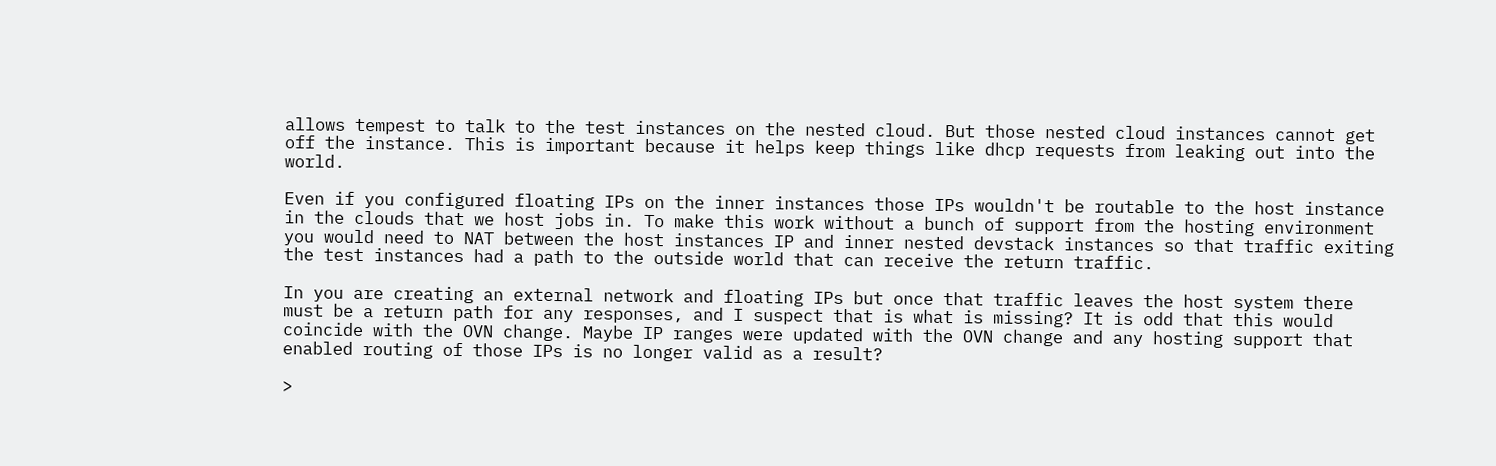allows tempest to talk to the test instances on the nested cloud. But those nested cloud instances cannot get off the instance. This is important because it helps keep things like dhcp requests from leaking out into the world.

Even if you configured floating IPs on the inner instances those IPs wouldn't be routable to the host instance in the clouds that we host jobs in. To make this work without a bunch of support from the hosting environment you would need to NAT between the host instances IP and inner nested devstack instances so that traffic exiting the test instances had a path to the outside world that can receive the return traffic.

In you are creating an external network and floating IPs but once that traffic leaves the host system there must be a return path for any responses, and I suspect that is what is missing? It is odd that this would coincide with the OVN change. Maybe IP ranges were updated with the OVN change and any hosting support that enabled routing of those IPs is no longer valid as a result?

>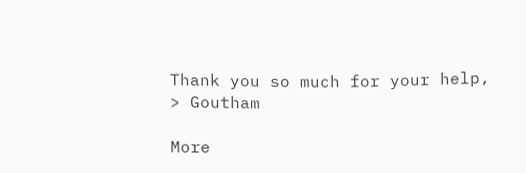Thank you so much for your help,
> Goutham

More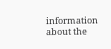information about the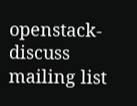openstack-discuss mailing list